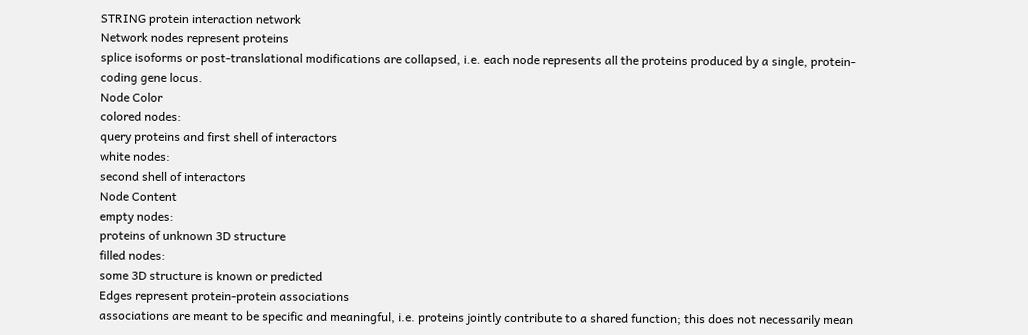STRING protein interaction network
Network nodes represent proteins
splice isoforms or post-translational modifications are collapsed, i.e. each node represents all the proteins produced by a single, protein-coding gene locus.
Node Color
colored nodes:
query proteins and first shell of interactors
white nodes:
second shell of interactors
Node Content
empty nodes:
proteins of unknown 3D structure
filled nodes:
some 3D structure is known or predicted
Edges represent protein-protein associations
associations are meant to be specific and meaningful, i.e. proteins jointly contribute to a shared function; this does not necessarily mean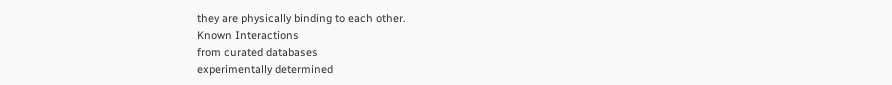they are physically binding to each other.
Known Interactions
from curated databases
experimentally determined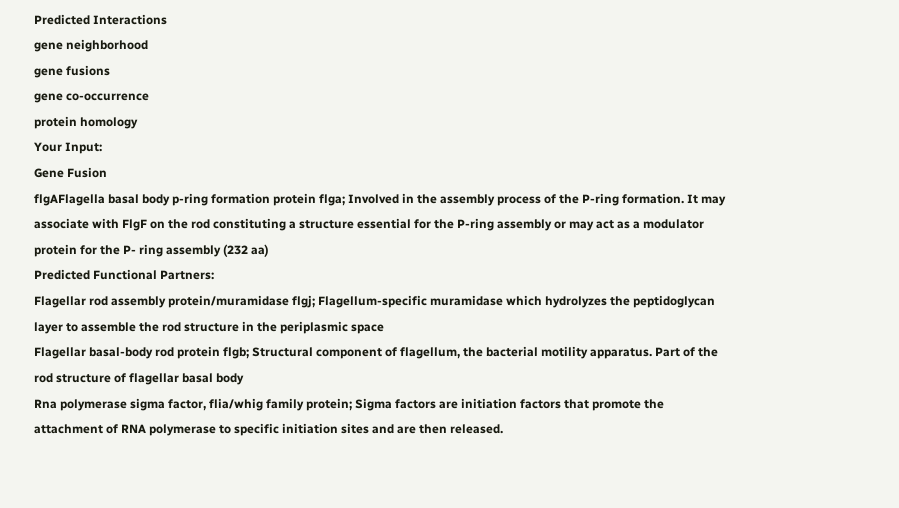Predicted Interactions
gene neighborhood
gene fusions
gene co-occurrence
protein homology
Your Input:
Gene Fusion
flgAFlagella basal body p-ring formation protein flga; Involved in the assembly process of the P-ring formation. It may associate with FlgF on the rod constituting a structure essential for the P-ring assembly or may act as a modulator protein for the P- ring assembly (232 aa)
Predicted Functional Partners:
Flagellar rod assembly protein/muramidase flgj; Flagellum-specific muramidase which hydrolyzes the peptidoglycan layer to assemble the rod structure in the periplasmic space
Flagellar basal-body rod protein flgb; Structural component of flagellum, the bacterial motility apparatus. Part of the rod structure of flagellar basal body
Rna polymerase sigma factor, flia/whig family protein; Sigma factors are initiation factors that promote the attachment of RNA polymerase to specific initiation sites and are then released.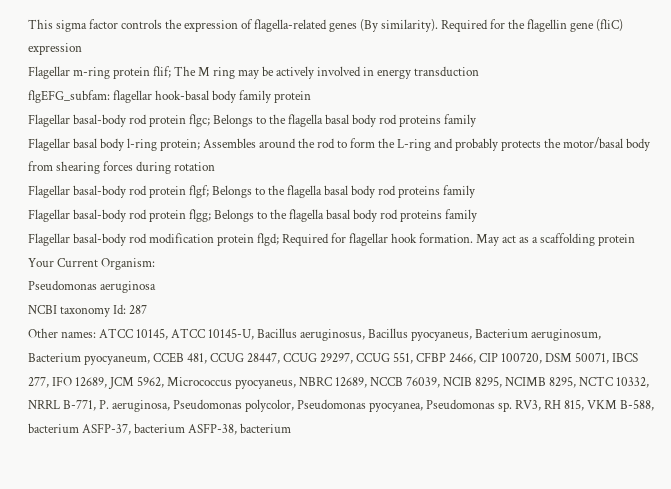This sigma factor controls the expression of flagella-related genes (By similarity). Required for the flagellin gene (fliC) expression
Flagellar m-ring protein flif; The M ring may be actively involved in energy transduction
flgEFG_subfam: flagellar hook-basal body family protein
Flagellar basal-body rod protein flgc; Belongs to the flagella basal body rod proteins family
Flagellar basal body l-ring protein; Assembles around the rod to form the L-ring and probably protects the motor/basal body from shearing forces during rotation
Flagellar basal-body rod protein flgf; Belongs to the flagella basal body rod proteins family
Flagellar basal-body rod protein flgg; Belongs to the flagella basal body rod proteins family
Flagellar basal-body rod modification protein flgd; Required for flagellar hook formation. May act as a scaffolding protein
Your Current Organism:
Pseudomonas aeruginosa
NCBI taxonomy Id: 287
Other names: ATCC 10145, ATCC 10145-U, Bacillus aeruginosus, Bacillus pyocyaneus, Bacterium aeruginosum, Bacterium pyocyaneum, CCEB 481, CCUG 28447, CCUG 29297, CCUG 551, CFBP 2466, CIP 100720, DSM 50071, IBCS 277, IFO 12689, JCM 5962, Micrococcus pyocyaneus, NBRC 12689, NCCB 76039, NCIB 8295, NCIMB 8295, NCTC 10332, NRRL B-771, P. aeruginosa, Pseudomonas polycolor, Pseudomonas pyocyanea, Pseudomonas sp. RV3, RH 815, VKM B-588, bacterium ASFP-37, bacterium ASFP-38, bacterium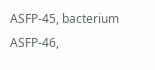ASFP-45, bacterium ASFP-46,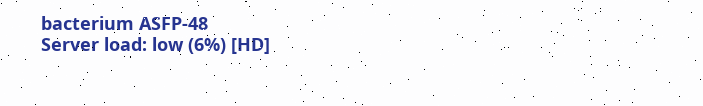bacterium ASFP-48
Server load: low (6%) [HD]